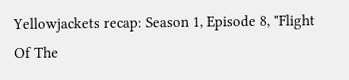Yellowjackets recap: Season 1, Episode 8, "Flight Of The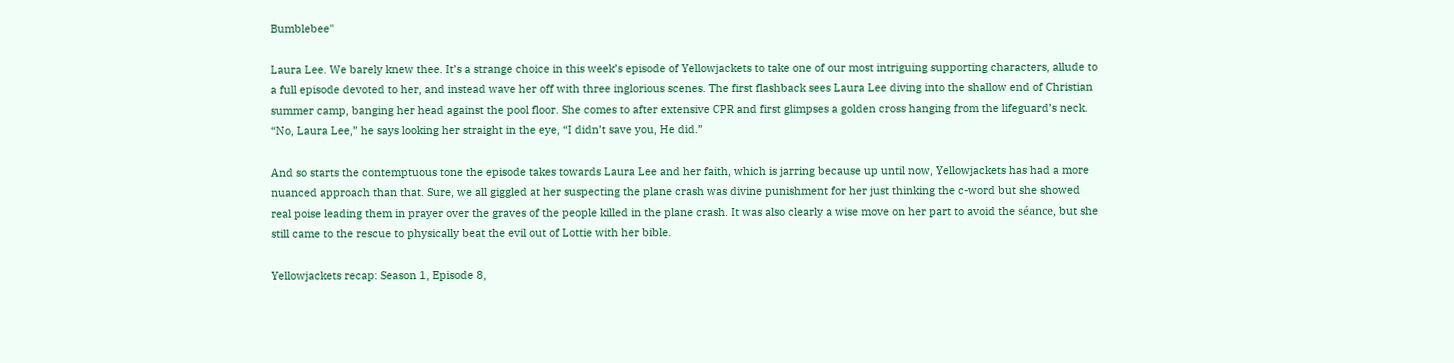Bumblebee"

Laura Lee. We barely knew thee. It’s a strange choice in this week’s episode of Yellowjackets to take one of our most intriguing supporting characters, allude to a full episode devoted to her, and instead wave her off with three inglorious scenes. The first flashback sees Laura Lee diving into the shallow end of Christian summer camp, banging her head against the pool floor. She comes to after extensive CPR and first glimpses a golden cross hanging from the lifeguard’s neck. “No, Laura Lee,” he says looking her straight in the eye, “I didn’t save you, He did.”

And so starts the contemptuous tone the episode takes towards Laura Lee and her faith, which is jarring because up until now, Yellowjackets has had a more nuanced approach than that. Sure, we all giggled at her suspecting the plane crash was divine punishment for her just thinking the c-word but she showed real poise leading them in prayer over the graves of the people killed in the plane crash. It was also clearly a wise move on her part to avoid the séance, but she still came to the rescue to physically beat the evil out of Lottie with her bible.

Yellowjackets recap: Season 1, Episode 8,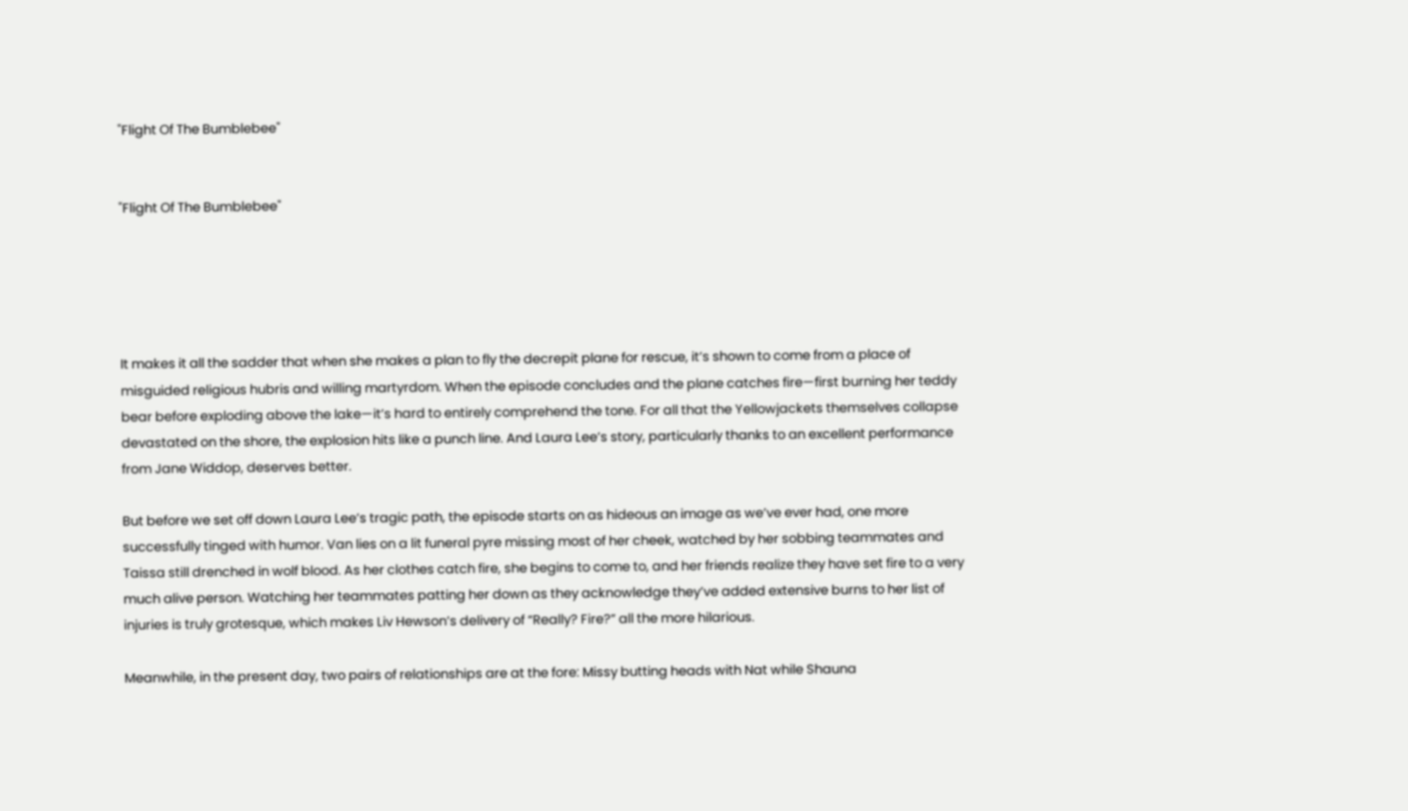"Flight Of The Bumblebee"


"Flight Of The Bumblebee"





It makes it all the sadder that when she makes a plan to fly the decrepit plane for rescue, it’s shown to come from a place of misguided religious hubris and willing martyrdom. When the episode concludes and the plane catches fire—first burning her teddy bear before exploding above the lake—it’s hard to entirely comprehend the tone. For all that the Yellowjackets themselves collapse devastated on the shore, the explosion hits like a punch line. And Laura Lee’s story, particularly thanks to an excellent performance from Jane Widdop, deserves better.

But before we set off down Laura Lee’s tragic path, the episode starts on as hideous an image as we’ve ever had, one more successfully tinged with humor. Van lies on a lit funeral pyre missing most of her cheek, watched by her sobbing teammates and Taissa still drenched in wolf blood. As her clothes catch fire, she begins to come to, and her friends realize they have set fire to a very much alive person. Watching her teammates patting her down as they acknowledge they’ve added extensive burns to her list of injuries is truly grotesque, which makes Liv Hewson’s delivery of “Really? Fire?” all the more hilarious.

Meanwhile, in the present day, two pairs of relationships are at the fore: Missy butting heads with Nat while Shauna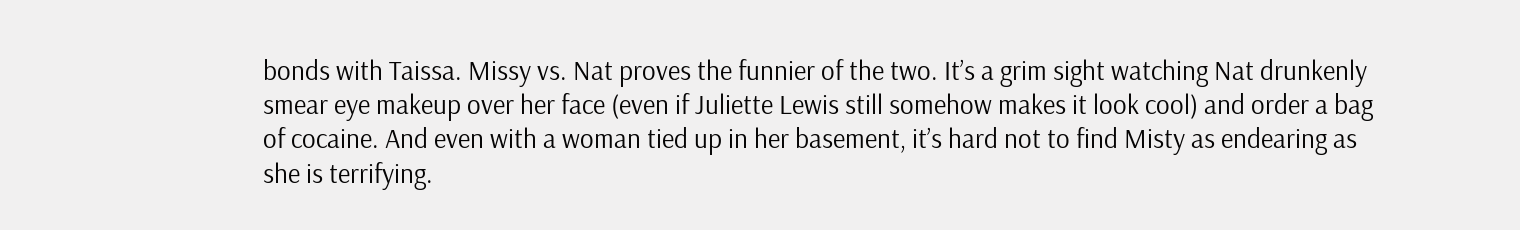bonds with Taissa. Missy vs. Nat proves the funnier of the two. It’s a grim sight watching Nat drunkenly smear eye makeup over her face (even if Juliette Lewis still somehow makes it look cool) and order a bag of cocaine. And even with a woman tied up in her basement, it’s hard not to find Misty as endearing as she is terrifying.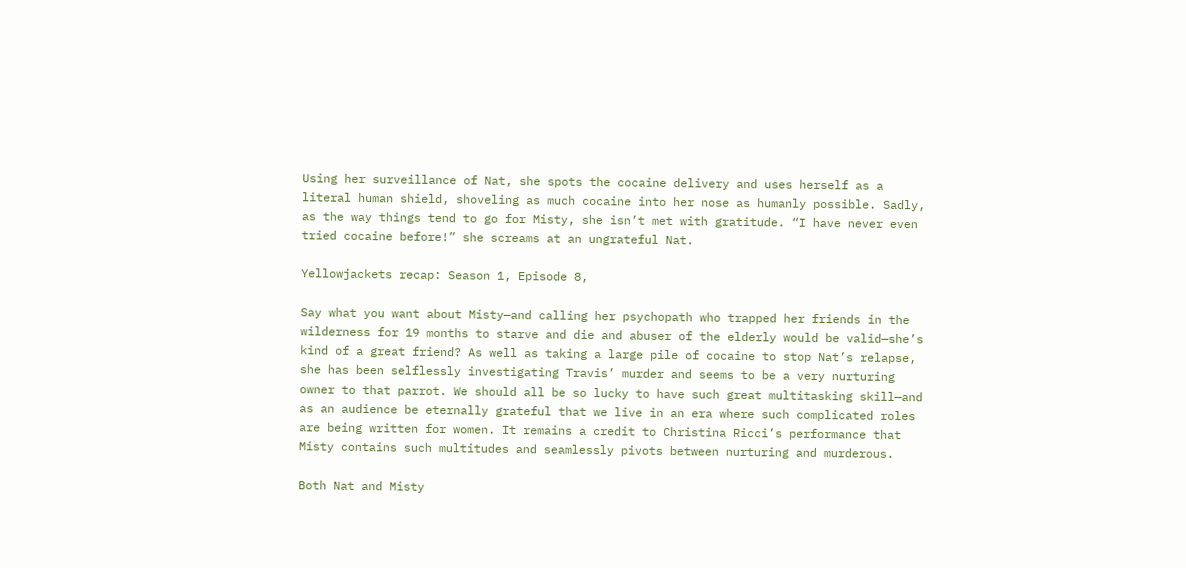Using her surveillance of Nat, she spots the cocaine delivery and uses herself as a literal human shield, shoveling as much cocaine into her nose as humanly possible. Sadly, as the way things tend to go for Misty, she isn’t met with gratitude. “I have never even tried cocaine before!” she screams at an ungrateful Nat.

Yellowjackets recap: Season 1, Episode 8,

Say what you want about Misty—and calling her psychopath who trapped her friends in the wilderness for 19 months to starve and die and abuser of the elderly would be valid—she’s kind of a great friend? As well as taking a large pile of cocaine to stop Nat’s relapse, she has been selflessly investigating Travis’ murder and seems to be a very nurturing owner to that parrot. We should all be so lucky to have such great multitasking skill—and as an audience be eternally grateful that we live in an era where such complicated roles are being written for women. It remains a credit to Christina Ricci’s performance that Misty contains such multitudes and seamlessly pivots between nurturing and murderous.

Both Nat and Misty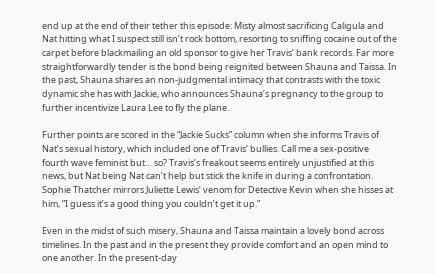end up at the end of their tether this episode: Misty almost sacrificing Caligula and Nat hitting what I suspect still isn’t rock bottom, resorting to sniffing cocaine out of the carpet before blackmailing an old sponsor to give her Travis’ bank records. Far more straightforwardly tender is the bond being reignited between Shauna and Taissa. In the past, Shauna shares an non-judgmental intimacy that contrasts with the toxic dynamic she has with Jackie, who announces Shauna’s pregnancy to the group to further incentivize Laura Lee to fly the plane.

Further points are scored in the “Jackie Sucks” column when she informs Travis of Nat’s sexual history, which included one of Travis’ bullies. Call me a sex-positive fourth wave feminist but… so? Travis’s freakout seems entirely unjustified at this news, but Nat being Nat can’t help but stick the knife in during a confrontation. Sophie Thatcher mirrors Juliette Lewis’ venom for Detective Kevin when she hisses at him, “I guess it’s a good thing you couldn’t get it up.”

Even in the midst of such misery, Shauna and Taissa maintain a lovely bond across timelines. In the past and in the present they provide comfort and an open mind to one another. In the present-day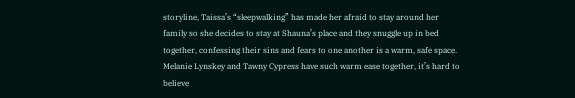storyline, Taissa’s “sleepwalking” has made her afraid to stay around her family so she decides to stay at Shauna’s place and they snuggle up in bed together, confessing their sins and fears to one another is a warm, safe space. Melanie Lynskey and Tawny Cypress have such warm ease together, it’s hard to believe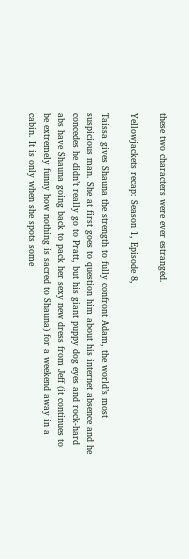these two characters were ever estranged.

Yellowjackets recap: Season 1, Episode 8,

Taissa gives Shauna the strength to fully confront Adam, the world’s most suspicious man. She at first goes to question him about his internet absence and he concedes he didn’t really go to Pratt, but his giant puppy dog eyes and rock-hard abs have Shauna going back to pack her sexy new dress from Jeff (it continues to be extremely funny how nothing is sacred to Shauna) for a weekend away in a cabin. It is only when she spots some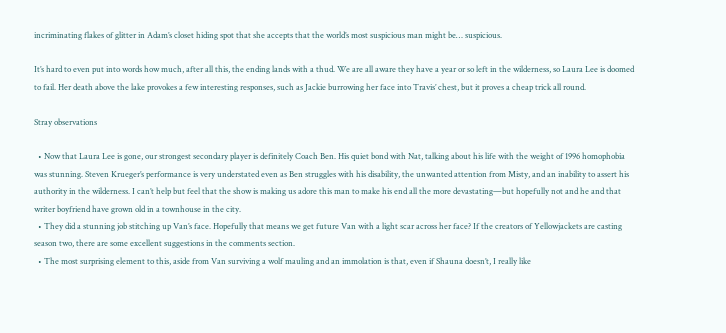incriminating flakes of glitter in Adam’s closet hiding spot that she accepts that the world’s most suspicious man might be… suspicious.

It’s hard to even put into words how much, after all this, the ending lands with a thud. We are all aware they have a year or so left in the wilderness, so Laura Lee is doomed to fail. Her death above the lake provokes a few interesting responses, such as Jackie burrowing her face into Travis’ chest, but it proves a cheap trick all round.

Stray observations

  • Now that Laura Lee is gone, our strongest secondary player is definitely Coach Ben. His quiet bond with Nat, talking about his life with the weight of 1996 homophobia was stunning. Steven Krueger’s performance is very understated even as Ben struggles with his disability, the unwanted attention from Misty, and an inability to assert his authority in the wilderness. I can’t help but feel that the show is making us adore this man to make his end all the more devastating—but hopefully not and he and that writer boyfriend have grown old in a townhouse in the city.
  • They did a stunning job stitching up Van’s face. Hopefully that means we get future Van with a light scar across her face? If the creators of Yellowjackets are casting season two, there are some excellent suggestions in the comments section.
  • The most surprising element to this, aside from Van surviving a wolf mauling and an immolation is that, even if Shauna doesn’t, I really like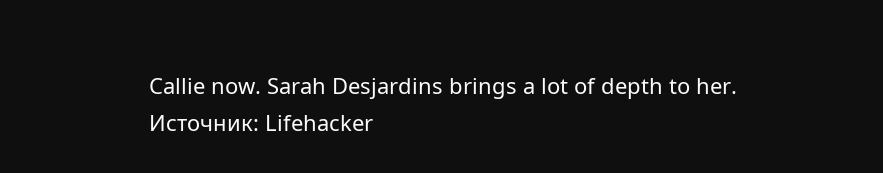Callie now. Sarah Desjardins brings a lot of depth to her.
Источник: Lifehacker